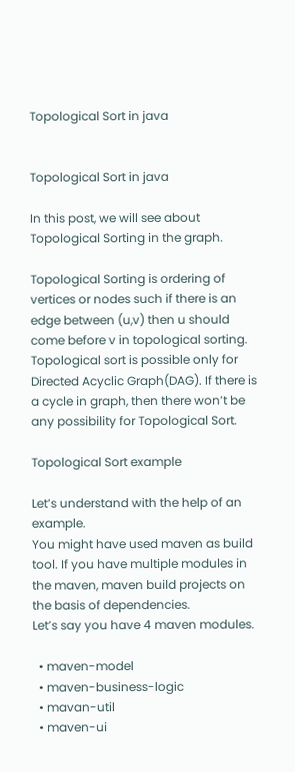Topological Sort in java


Topological Sort in java

In this post, we will see about Topological Sorting in the graph.

Topological Sorting is ordering of vertices or nodes such if there is an edge between (u,v) then u should come before v in topological sorting. Topological sort is possible only for Directed Acyclic Graph(DAG). If there is a cycle in graph, then there won’t be any possibility for Topological Sort.

Topological Sort example

Let’s understand with the help of an example.
You might have used maven as build tool. If you have multiple modules in the maven, maven build projects on the basis of dependencies.
Let’s say you have 4 maven modules.

  • maven-model
  • maven-business-logic
  • mavan-util
  • maven-ui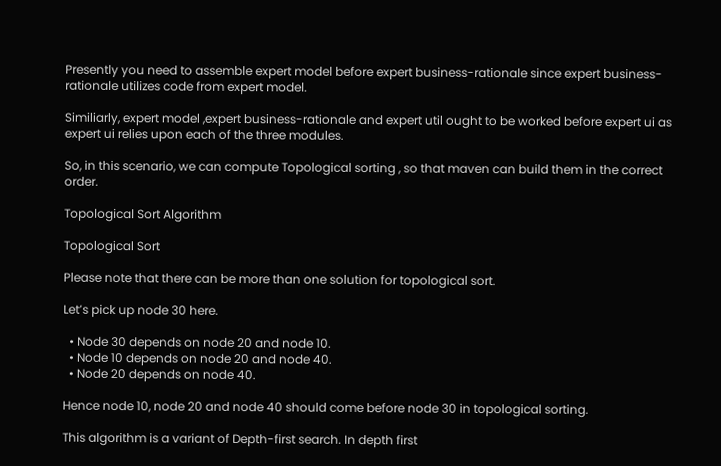Presently you need to assemble expert model before expert business-rationale since expert business-rationale utilizes code from expert model.

Similiarly, expert model ,expert business-rationale and expert util ought to be worked before expert ui as expert ui relies upon each of the three modules.

So, in this scenario, we can compute Topological sorting , so that maven can build them in the correct order.

Topological Sort Algorithm

Topological Sort

Please note that there can be more than one solution for topological sort.

Let’s pick up node 30 here.

  • Node 30 depends on node 20 and node 10.
  • Node 10 depends on node 20 and node 40.
  • Node 20 depends on node 40.

Hence node 10, node 20 and node 40 should come before node 30 in topological sorting.

This algorithm is a variant of Depth-first search. In depth first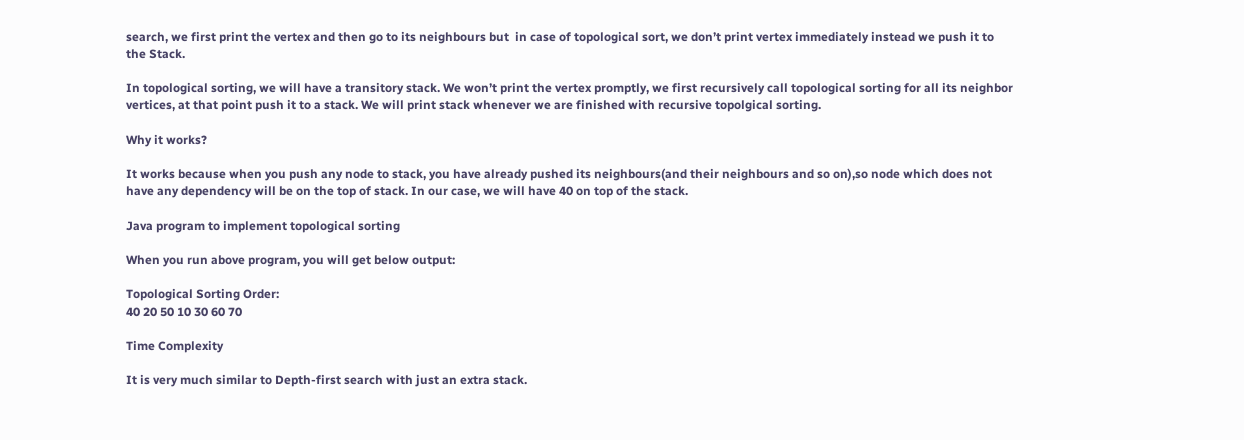search, we first print the vertex and then go to its neighbours but  in case of topological sort, we don’t print vertex immediately instead we push it to the Stack.

In topological sorting, we will have a transitory stack. We won’t print the vertex promptly, we first recursively call topological sorting for all its neighbor vertices, at that point push it to a stack. We will print stack whenever we are finished with recursive topolgical sorting.

Why it works?

It works because when you push any node to stack, you have already pushed its neighbours(and their neighbours and so on),so node which does not have any dependency will be on the top of stack. In our case, we will have 40 on top of the stack.

Java program to implement topological sorting

When you run above program, you will get below output:

Topological Sorting Order:
40 20 50 10 30 60 70

Time Complexity

It is very much similar to Depth-first search with just an extra stack.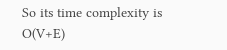So its time complexity is O(V+E)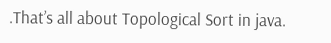.That’s all about Topological Sort in java.